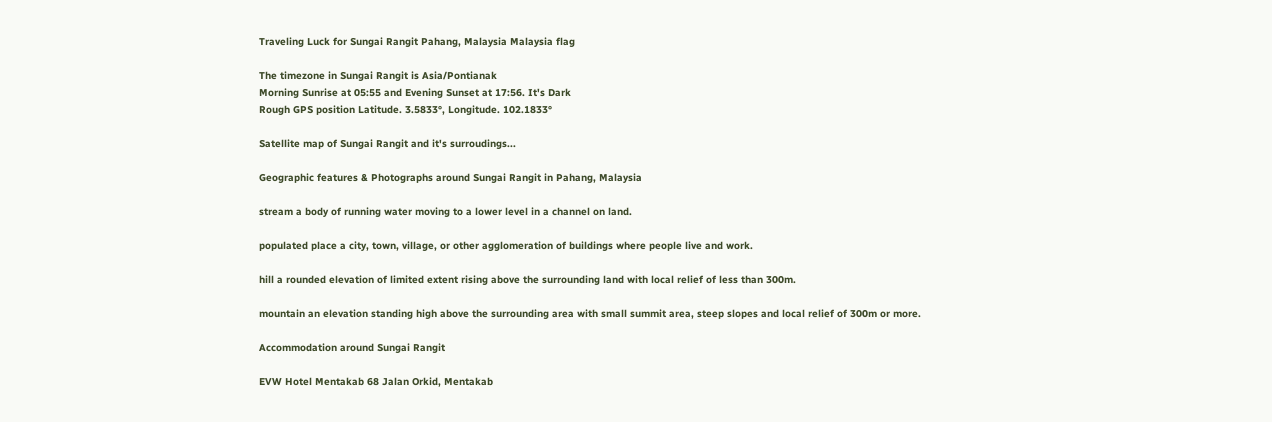Traveling Luck for Sungai Rangit Pahang, Malaysia Malaysia flag

The timezone in Sungai Rangit is Asia/Pontianak
Morning Sunrise at 05:55 and Evening Sunset at 17:56. It's Dark
Rough GPS position Latitude. 3.5833°, Longitude. 102.1833°

Satellite map of Sungai Rangit and it's surroudings...

Geographic features & Photographs around Sungai Rangit in Pahang, Malaysia

stream a body of running water moving to a lower level in a channel on land.

populated place a city, town, village, or other agglomeration of buildings where people live and work.

hill a rounded elevation of limited extent rising above the surrounding land with local relief of less than 300m.

mountain an elevation standing high above the surrounding area with small summit area, steep slopes and local relief of 300m or more.

Accommodation around Sungai Rangit

EVW Hotel Mentakab 68 Jalan Orkid, Mentakab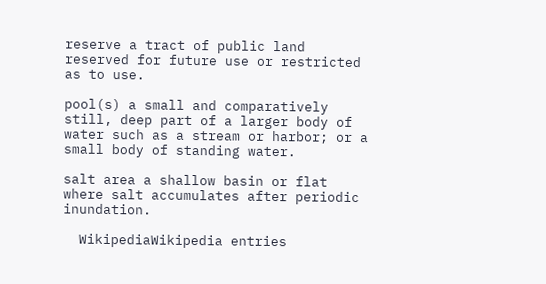reserve a tract of public land reserved for future use or restricted as to use.

pool(s) a small and comparatively still, deep part of a larger body of water such as a stream or harbor; or a small body of standing water.

salt area a shallow basin or flat where salt accumulates after periodic inundation.

  WikipediaWikipedia entries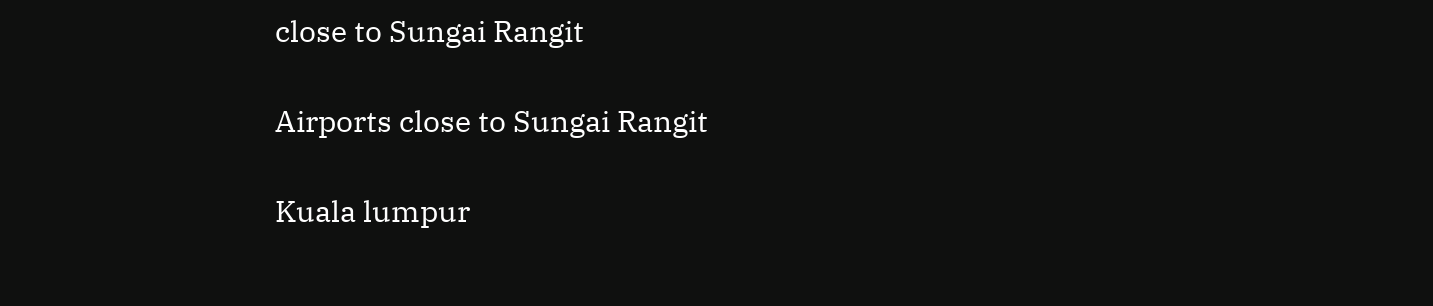close to Sungai Rangit

Airports close to Sungai Rangit

Kuala lumpur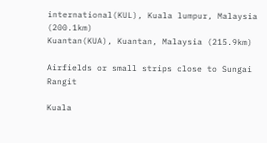international(KUL), Kuala lumpur, Malaysia (200.1km)
Kuantan(KUA), Kuantan, Malaysia (215.9km)

Airfields or small strips close to Sungai Rangit

Kuala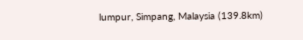lumpur, Simpang, Malaysia (139.8km)